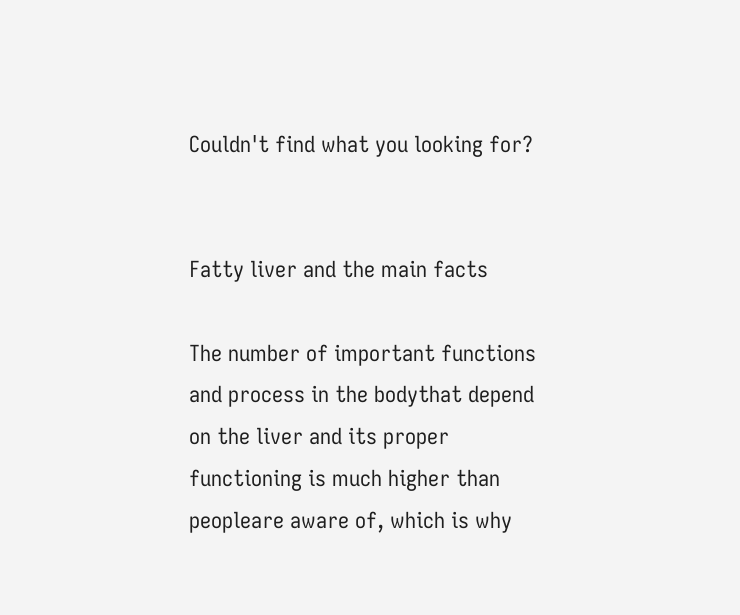Couldn't find what you looking for?


Fatty liver and the main facts

The number of important functions and process in the bodythat depend on the liver and its proper functioning is much higher than peopleare aware of, which is why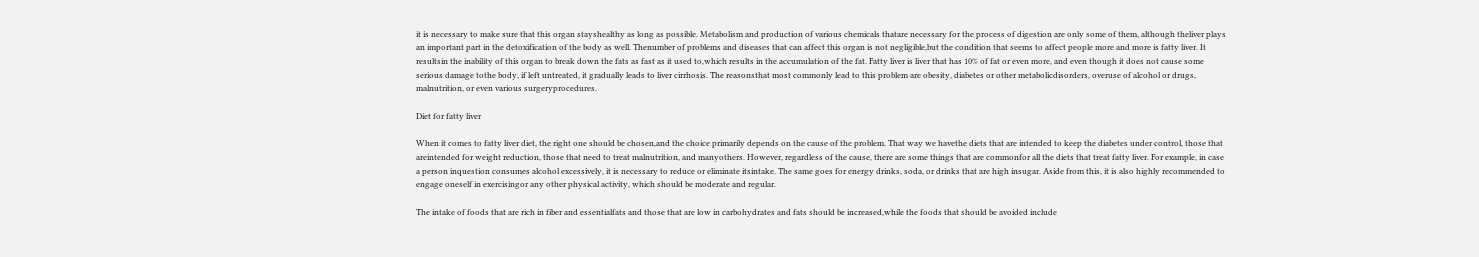it is necessary to make sure that this organ stayshealthy as long as possible. Metabolism and production of various chemicals thatare necessary for the process of digestion are only some of them, although theliver plays an important part in the detoxification of the body as well. Thenumber of problems and diseases that can affect this organ is not negligible,but the condition that seems to affect people more and more is fatty liver. It resultsin the inability of this organ to break down the fats as fast as it used to,which results in the accumulation of the fat. Fatty liver is liver that has 10% of fat or even more, and even though it does not cause some serious damage tothe body, if left untreated, it gradually leads to liver cirrhosis. The reasonsthat most commonly lead to this problem are obesity, diabetes or other metabolicdisorders, overuse of alcohol or drugs, malnutrition, or even various surgeryprocedures.

Diet for fatty liver

When it comes to fatty liver diet, the right one should be chosen,and the choice primarily depends on the cause of the problem. That way we havethe diets that are intended to keep the diabetes under control, those that areintended for weight reduction, those that need to treat malnutrition, and manyothers. However, regardless of the cause, there are some things that are commonfor all the diets that treat fatty liver. For example, in case a person inquestion consumes alcohol excessively, it is necessary to reduce or eliminate itsintake. The same goes for energy drinks, soda, or drinks that are high insugar. Aside from this, it is also highly recommended to engage oneself in exercisingor any other physical activity, which should be moderate and regular.

The intake of foods that are rich in fiber and essentialfats and those that are low in carbohydrates and fats should be increased,while the foods that should be avoided include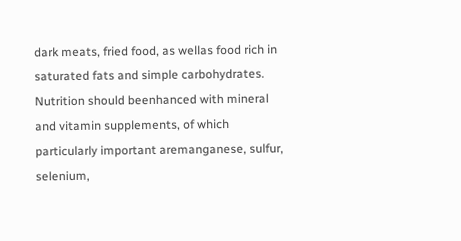dark meats, fried food, as wellas food rich in saturated fats and simple carbohydrates. Nutrition should beenhanced with mineral and vitamin supplements, of which particularly important aremanganese, sulfur, selenium,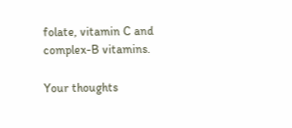folate, vitamin C and complex-B vitamins.

Your thoughts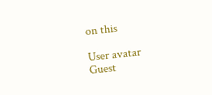on this

User avatar Guest